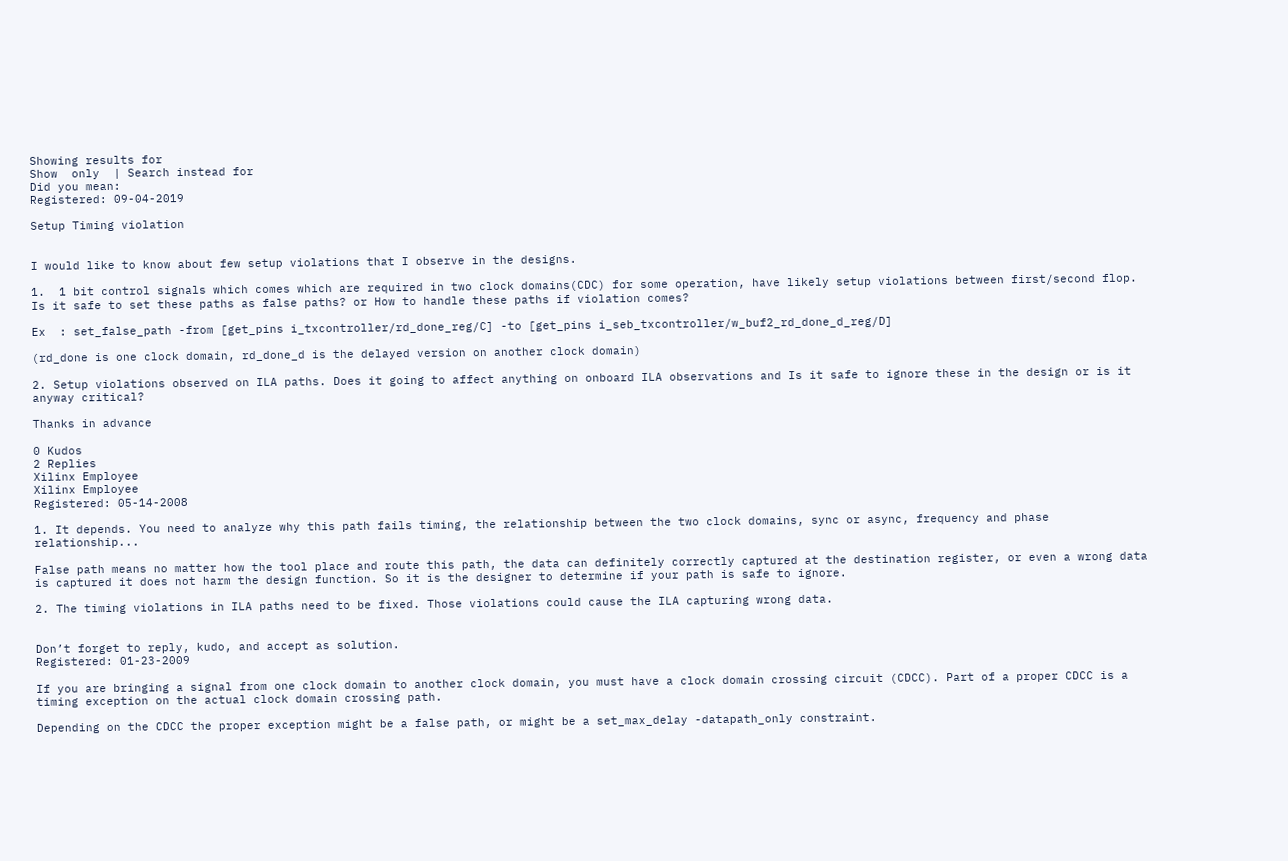Showing results for
Show  only  | Search instead for
Did you mean:
Registered: 09-04-2019

Setup Timing violation


I would like to know about few setup violations that I observe in the designs.

1.  1 bit control signals which comes which are required in two clock domains(CDC) for some operation, have likely setup violations between first/second flop. Is it safe to set these paths as false paths? or How to handle these paths if violation comes?

Ex  : set_false_path -from [get_pins i_txcontroller/rd_done_reg/C] -to [get_pins i_seb_txcontroller/w_buf2_rd_done_d_reg/D]

(rd_done is one clock domain, rd_done_d is the delayed version on another clock domain)

2. Setup violations observed on ILA paths. Does it going to affect anything on onboard ILA observations and Is it safe to ignore these in the design or is it anyway critical?

Thanks in advance

0 Kudos
2 Replies
Xilinx Employee
Xilinx Employee
Registered: 05-14-2008

1. It depends. You need to analyze why this path fails timing, the relationship between the two clock domains, sync or async, frequency and phase relationship...

False path means no matter how the tool place and route this path, the data can definitely correctly captured at the destination register, or even a wrong data is captured it does not harm the design function. So it is the designer to determine if your path is safe to ignore.

2. The timing violations in ILA paths need to be fixed. Those violations could cause the ILA capturing wrong data.


Don’t forget to reply, kudo, and accept as solution.
Registered: 01-23-2009

If you are bringing a signal from one clock domain to another clock domain, you must have a clock domain crossing circuit (CDCC). Part of a proper CDCC is a timing exception on the actual clock domain crossing path.

Depending on the CDCC the proper exception might be a false path, or might be a set_max_delay -datapath_only constraint.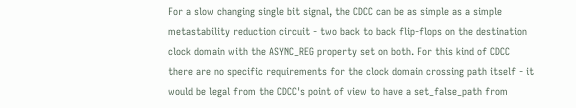For a slow changing single bit signal, the CDCC can be as simple as a simple metastability reduction circuit - two back to back flip-flops on the destination clock domain with the ASYNC_REG property set on both. For this kind of CDCC there are no specific requirements for the clock domain crossing path itself - it would be legal from the CDCC's point of view to have a set_false_path from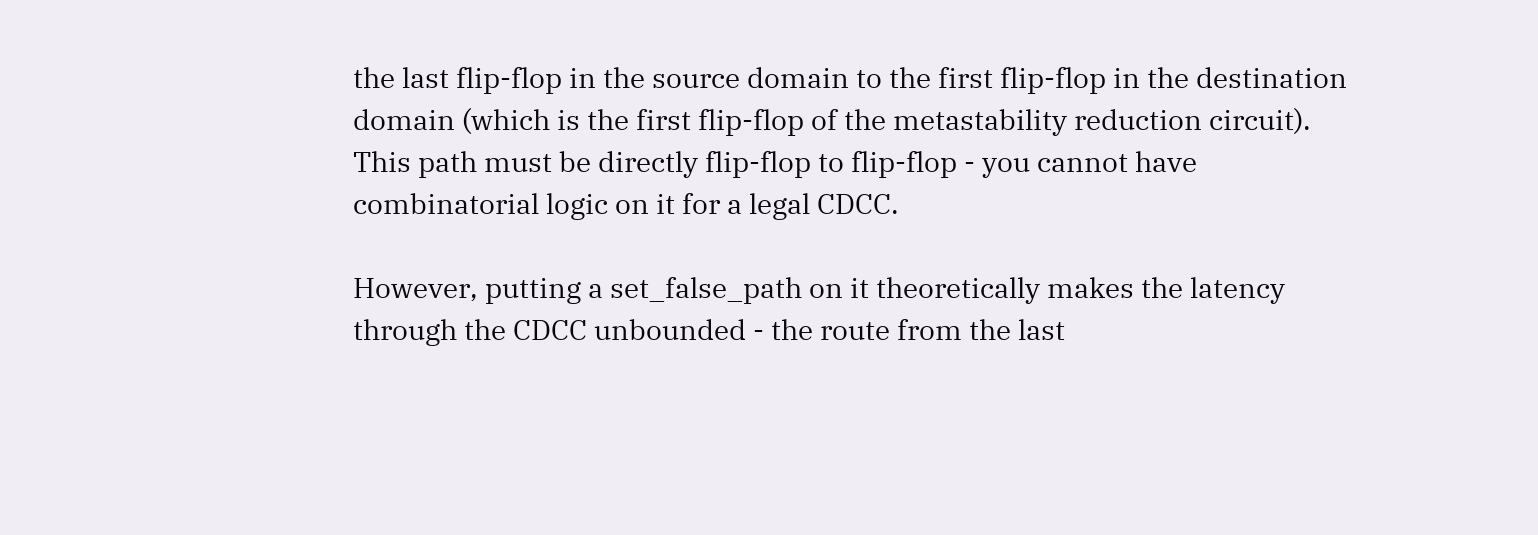the last flip-flop in the source domain to the first flip-flop in the destination domain (which is the first flip-flop of the metastability reduction circuit). This path must be directly flip-flop to flip-flop - you cannot have combinatorial logic on it for a legal CDCC.

However, putting a set_false_path on it theoretically makes the latency through the CDCC unbounded - the route from the last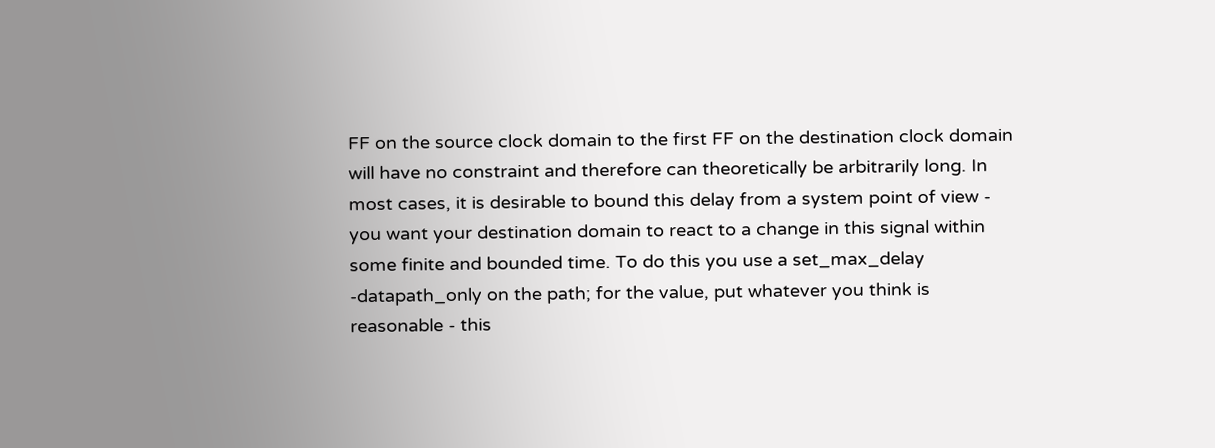FF on the source clock domain to the first FF on the destination clock domain will have no constraint and therefore can theoretically be arbitrarily long. In most cases, it is desirable to bound this delay from a system point of view - you want your destination domain to react to a change in this signal within some finite and bounded time. To do this you use a set_max_delay -datapath_only on the path; for the value, put whatever you think is reasonable - this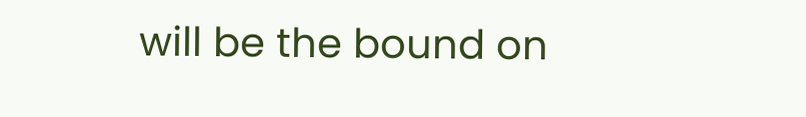will be the bound on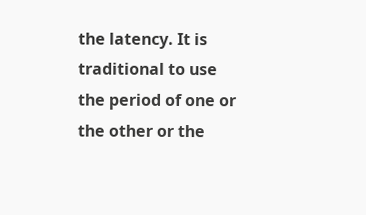the latency. It is traditional to use the period of one or the other or the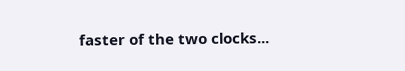faster of the two clocks...